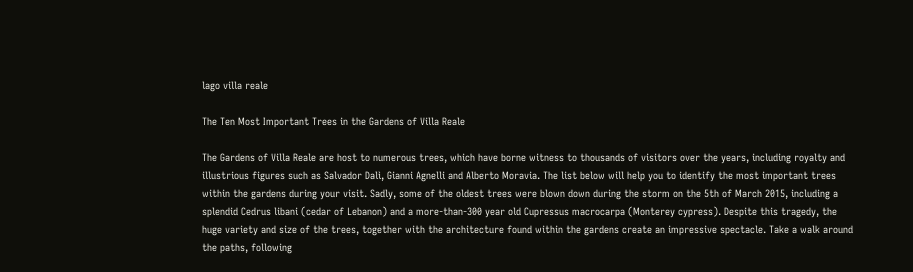lago villa reale

The Ten Most Important Trees in the Gardens of Villa Reale

The Gardens of Villa Reale are host to numerous trees, which have borne witness to thousands of visitors over the years, including royalty and illustrious figures such as Salvador Dalì, Gianni Agnelli and Alberto Moravia. The list below will help you to identify the most important trees within the gardens during your visit. Sadly, some of the oldest trees were blown down during the storm on the 5th of March 2015, including a splendid Cedrus libani (cedar of Lebanon) and a more-than-300 year old Cupressus macrocarpa (Monterey cypress). Despite this tragedy, the huge variety and size of the trees, together with the architecture found within the gardens create an impressive spectacle. Take a walk around the paths, following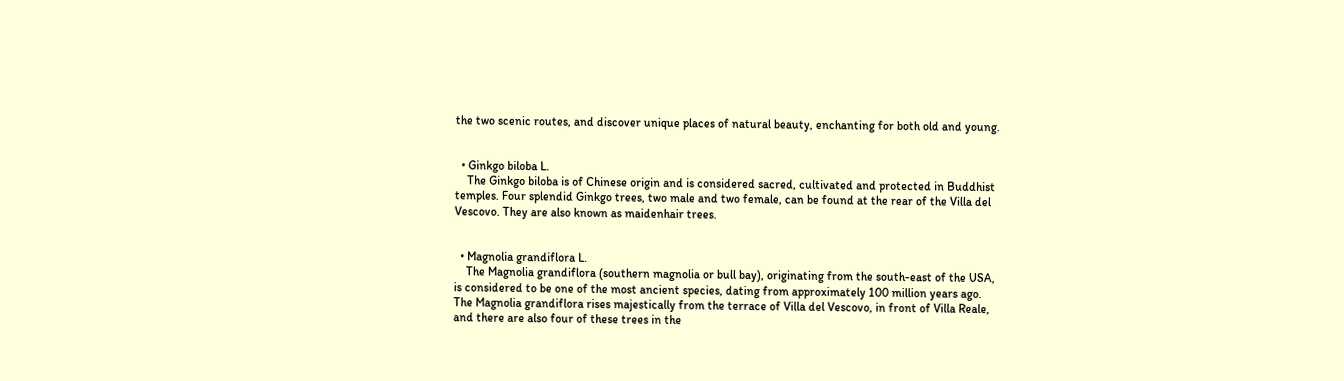the two scenic routes, and discover unique places of natural beauty, enchanting for both old and young.


  • Ginkgo biloba L.
    The Ginkgo biloba is of Chinese origin and is considered sacred, cultivated and protected in Buddhist temples. Four splendid Ginkgo trees, two male and two female, can be found at the rear of the Villa del Vescovo. They are also known as maidenhair trees.


  • Magnolia grandiflora L.
    The Magnolia grandiflora (southern magnolia or bull bay), originating from the south-east of the USA, is considered to be one of the most ancient species, dating from approximately 100 million years ago. The Magnolia grandiflora rises majestically from the terrace of Villa del Vescovo, in front of Villa Reale, and there are also four of these trees in the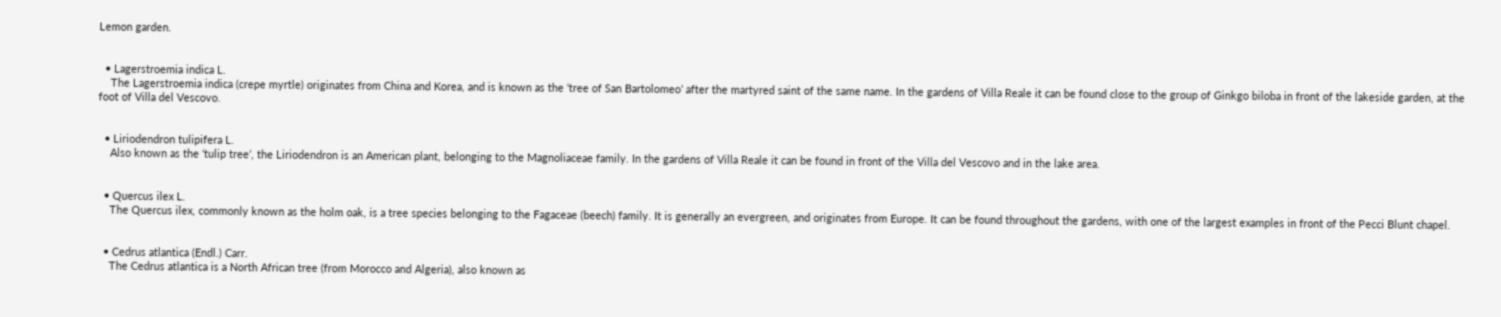Lemon garden.


  • Lagerstroemia indica L.
    The Lagerstroemia indica (crepe myrtle) originates from China and Korea, and is known as the ‘tree of San Bartolomeo’ after the martyred saint of the same name. In the gardens of Villa Reale it can be found close to the group of Ginkgo biloba in front of the lakeside garden, at the foot of Villa del Vescovo.


  • Liriodendron tulipifera L.
    Also known as the ‘tulip tree’, the Liriodendron is an American plant, belonging to the Magnoliaceae family. In the gardens of Villa Reale it can be found in front of the Villa del Vescovo and in the lake area.


  • Quercus ilex L.
    The Quercus ilex, commonly known as the holm oak, is a tree species belonging to the Fagaceae (beech) family. It is generally an evergreen, and originates from Europe. It can be found throughout the gardens, with one of the largest examples in front of the Pecci Blunt chapel.


  • Cedrus atlantica (Endl.) Carr.
    The Cedrus atlantica is a North African tree (from Morocco and Algeria), also known as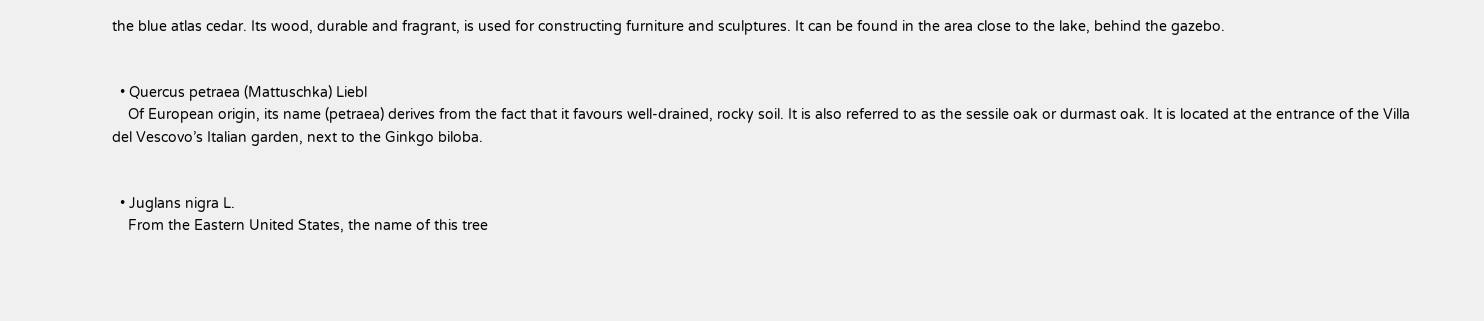the blue atlas cedar. Its wood, durable and fragrant, is used for constructing furniture and sculptures. It can be found in the area close to the lake, behind the gazebo.


  • Quercus petraea (Mattuschka) Liebl
    Of European origin, its name (petraea) derives from the fact that it favours well-drained, rocky soil. It is also referred to as the sessile oak or durmast oak. It is located at the entrance of the Villa del Vescovo’s Italian garden, next to the Ginkgo biloba.


  • Juglans nigra L.
    From the Eastern United States, the name of this tree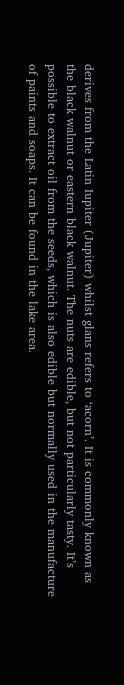derives from the Latin Iupiter (Jupiter) whilst glans refers to ‘acorn’. It is commonly known as the black walnut or eastern black walnut. The nuts are edible, but not particularly tasty. It’s possible to extract oil from the seeds, which is also edible but normally used in the manufacture of paints and soaps. It can be found in the lake area.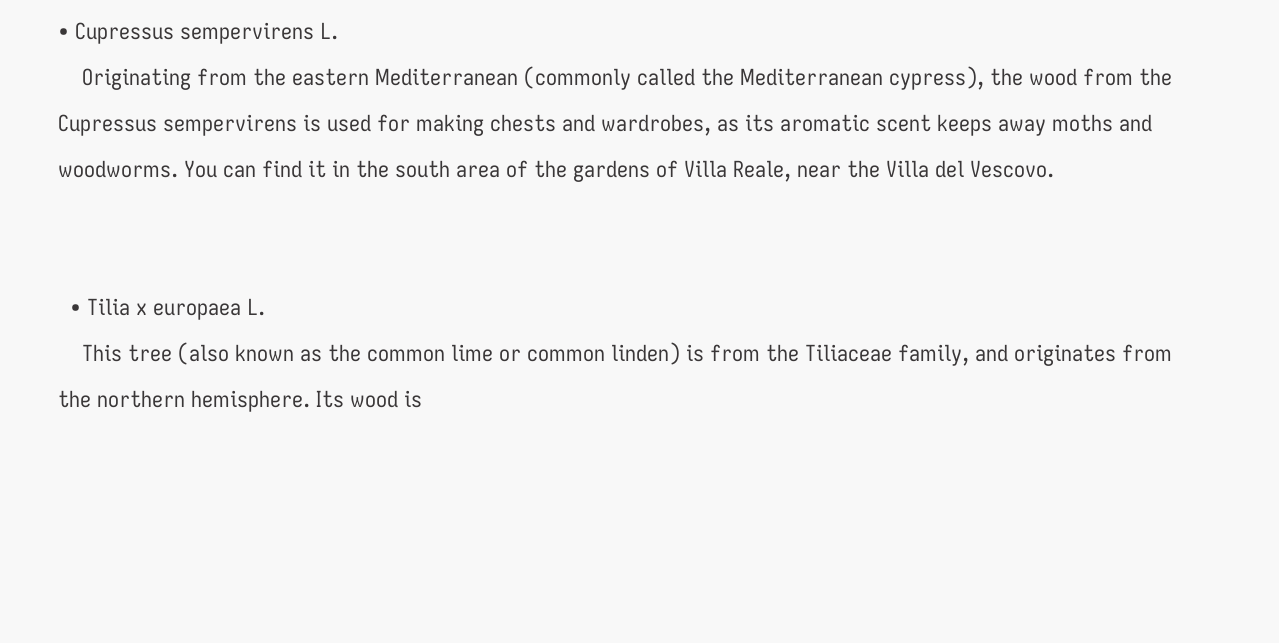• Cupressus sempervirens L.
    Originating from the eastern Mediterranean (commonly called the Mediterranean cypress), the wood from the Cupressus sempervirens is used for making chests and wardrobes, as its aromatic scent keeps away moths and woodworms. You can find it in the south area of the gardens of Villa Reale, near the Villa del Vescovo.


  • Tilia x europaea L.
    This tree (also known as the common lime or common linden) is from the Tiliaceae family, and originates from the northern hemisphere. Its wood is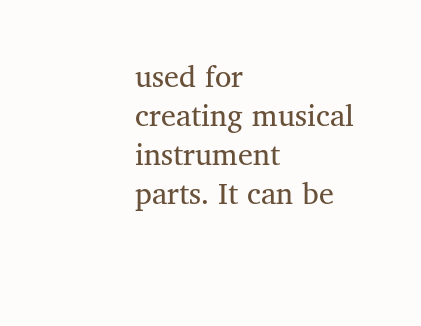used for creating musical instrument parts. It can be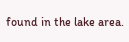found in the lake area.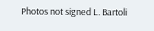Photos not signed L. Bartoli